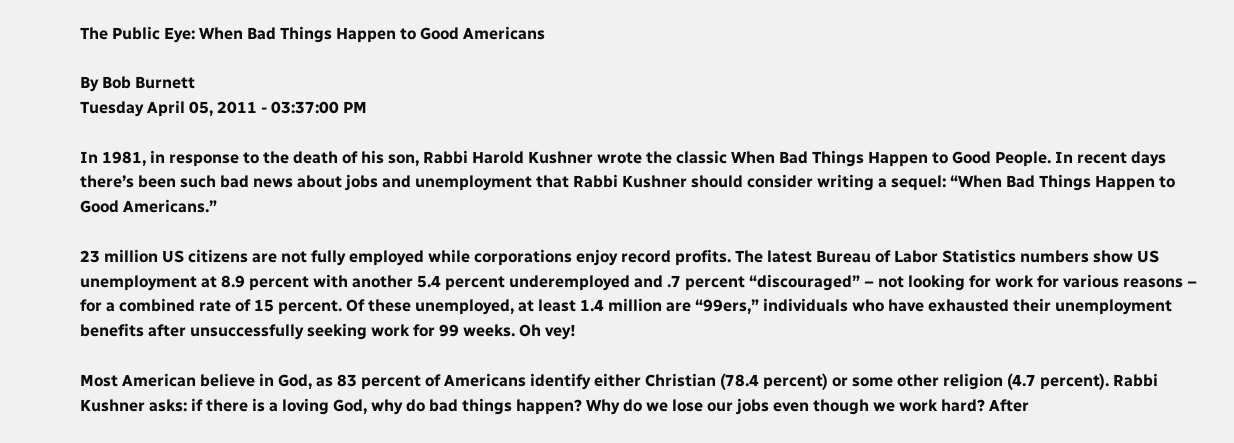The Public Eye: When Bad Things Happen to Good Americans

By Bob Burnett
Tuesday April 05, 2011 - 03:37:00 PM

In 1981, in response to the death of his son, Rabbi Harold Kushner wrote the classic When Bad Things Happen to Good People. In recent days there’s been such bad news about jobs and unemployment that Rabbi Kushner should consider writing a sequel: “When Bad Things Happen to Good Americans.”

23 million US citizens are not fully employed while corporations enjoy record profits. The latest Bureau of Labor Statistics numbers show US unemployment at 8.9 percent with another 5.4 percent underemployed and .7 percent “discouraged” – not looking for work for various reasons – for a combined rate of 15 percent. Of these unemployed, at least 1.4 million are “99ers,” individuals who have exhausted their unemployment benefits after unsuccessfully seeking work for 99 weeks. Oh vey!

Most American believe in God, as 83 percent of Americans identify either Christian (78.4 percent) or some other religion (4.7 percent). Rabbi Kushner asks: if there is a loving God, why do bad things happen? Why do we lose our jobs even though we work hard? After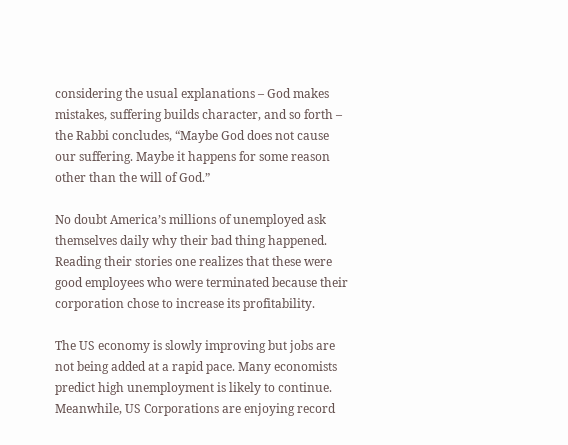considering the usual explanations – God makes mistakes, suffering builds character, and so forth – the Rabbi concludes, “Maybe God does not cause our suffering. Maybe it happens for some reason other than the will of God.”

No doubt America’s millions of unemployed ask themselves daily why their bad thing happened. Reading their stories one realizes that these were good employees who were terminated because their corporation chose to increase its profitability.

The US economy is slowly improving but jobs are not being added at a rapid pace. Many economists predict high unemployment is likely to continue. Meanwhile, US Corporations are enjoying record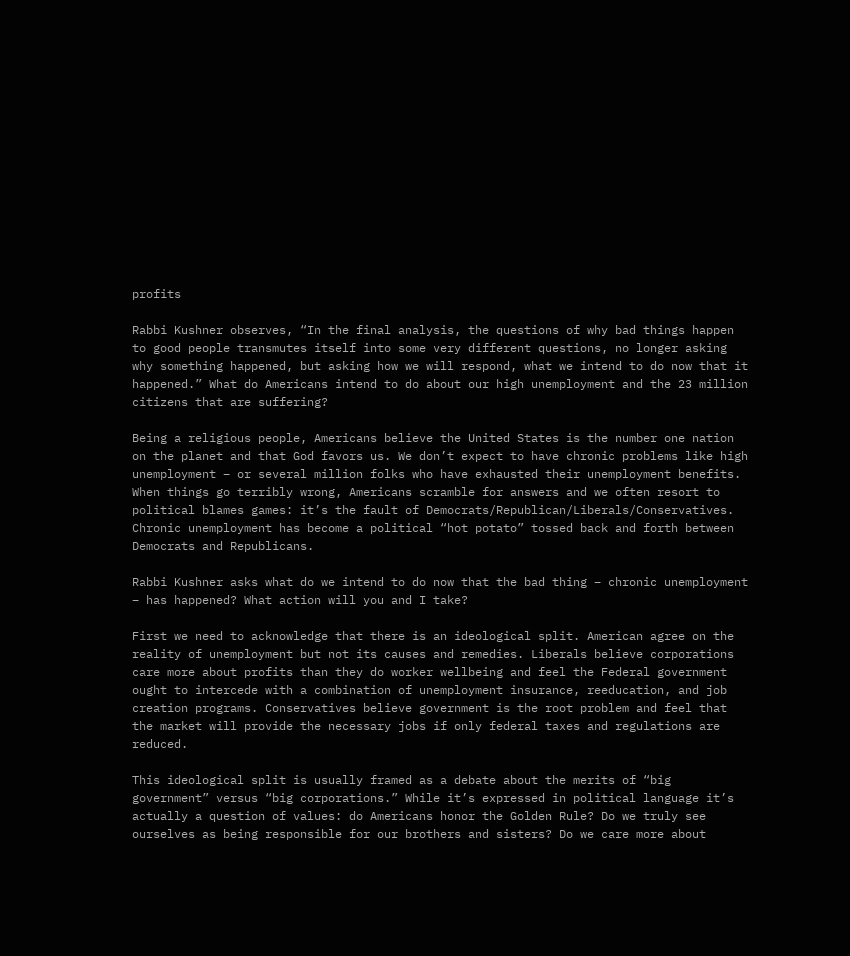profits

Rabbi Kushner observes, “In the final analysis, the questions of why bad things happen to good people transmutes itself into some very different questions, no longer asking why something happened, but asking how we will respond, what we intend to do now that it happened.” What do Americans intend to do about our high unemployment and the 23 million citizens that are suffering?

Being a religious people, Americans believe the United States is the number one nation on the planet and that God favors us. We don’t expect to have chronic problems like high unemployment – or several million folks who have exhausted their unemployment benefits. When things go terribly wrong, Americans scramble for answers and we often resort to political blames games: it’s the fault of Democrats/Republican/Liberals/Conservatives. Chronic unemployment has become a political “hot potato” tossed back and forth between Democrats and Republicans.

Rabbi Kushner asks what do we intend to do now that the bad thing – chronic unemployment – has happened? What action will you and I take?

First we need to acknowledge that there is an ideological split. American agree on the reality of unemployment but not its causes and remedies. Liberals believe corporations care more about profits than they do worker wellbeing and feel the Federal government ought to intercede with a combination of unemployment insurance, reeducation, and job creation programs. Conservatives believe government is the root problem and feel that the market will provide the necessary jobs if only federal taxes and regulations are reduced.

This ideological split is usually framed as a debate about the merits of “big government” versus “big corporations.” While it’s expressed in political language it’s actually a question of values: do Americans honor the Golden Rule? Do we truly see ourselves as being responsible for our brothers and sisters? Do we care more about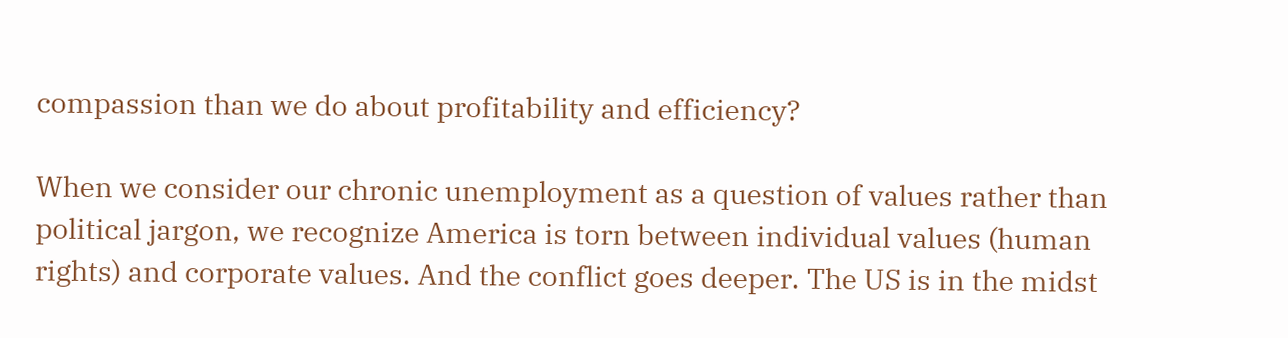compassion than we do about profitability and efficiency?

When we consider our chronic unemployment as a question of values rather than political jargon, we recognize America is torn between individual values (human rights) and corporate values. And the conflict goes deeper. The US is in the midst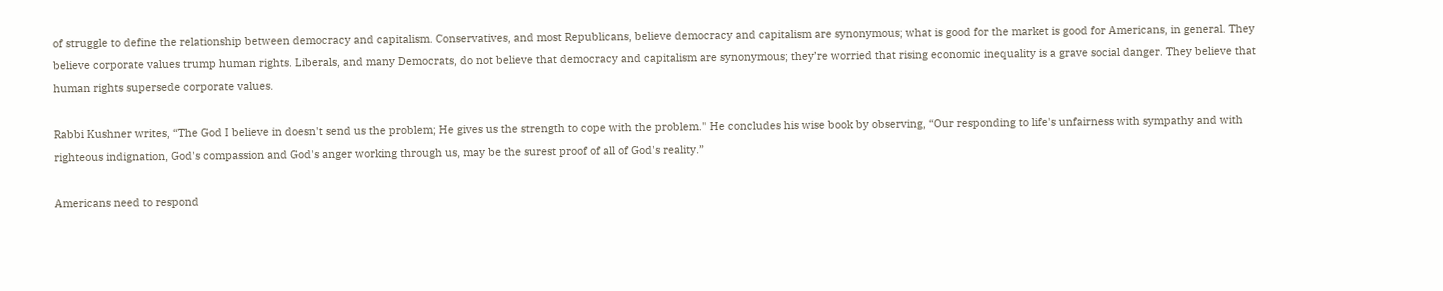of struggle to define the relationship between democracy and capitalism. Conservatives, and most Republicans, believe democracy and capitalism are synonymous; what is good for the market is good for Americans, in general. They believe corporate values trump human rights. Liberals, and many Democrats, do not believe that democracy and capitalism are synonymous; they’re worried that rising economic inequality is a grave social danger. They believe that human rights supersede corporate values.

Rabbi Kushner writes, “The God I believe in doesn't send us the problem; He gives us the strength to cope with the problem." He concludes his wise book by observing, “Our responding to life's unfairness with sympathy and with righteous indignation, God's compassion and God's anger working through us, may be the surest proof of all of God's reality.”

Americans need to respond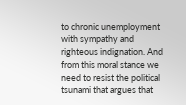to chronic unemployment with sympathy and righteous indignation. And from this moral stance we need to resist the political tsunami that argues that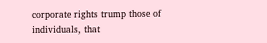corporate rights trump those of individuals, that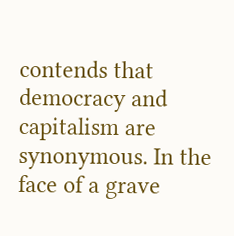contends that democracy and capitalism are synonymous. In the face of a grave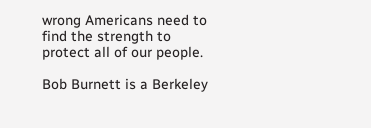wrong Americans need to find the strength to protect all of our people.

Bob Burnett is a Berkeley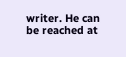writer. He can be reached at